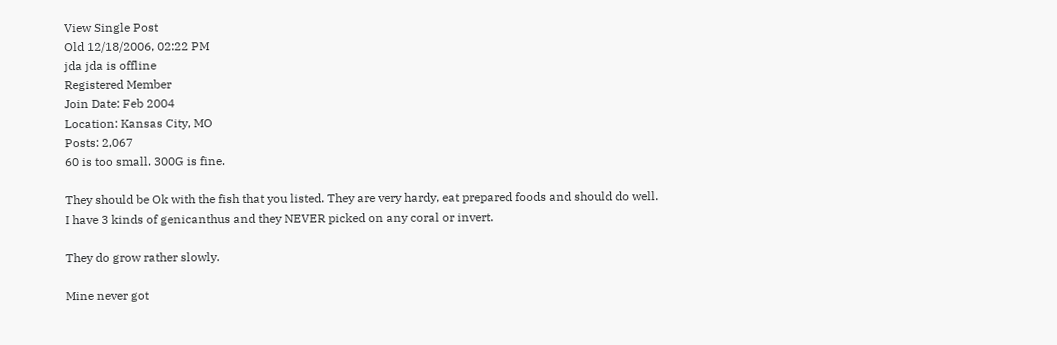View Single Post
Old 12/18/2006, 02:22 PM
jda jda is offline
Registered Member
Join Date: Feb 2004
Location: Kansas City, MO
Posts: 2,067
60 is too small. 300G is fine.

They should be Ok with the fish that you listed. They are very hardy, eat prepared foods and should do well. I have 3 kinds of genicanthus and they NEVER picked on any coral or invert.

They do grow rather slowly.

Mine never got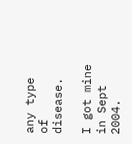any type of disease.

I got mine in Sept 2004.